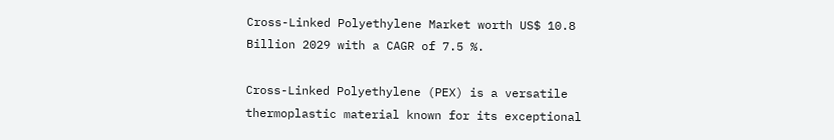Cross-Linked Polyethylene Market worth US$ 10.8 Billion 2029 with a CAGR of 7.5 %.

Cross-Linked Polyethylene (PEX) is a versatile thermoplastic material known for its exceptional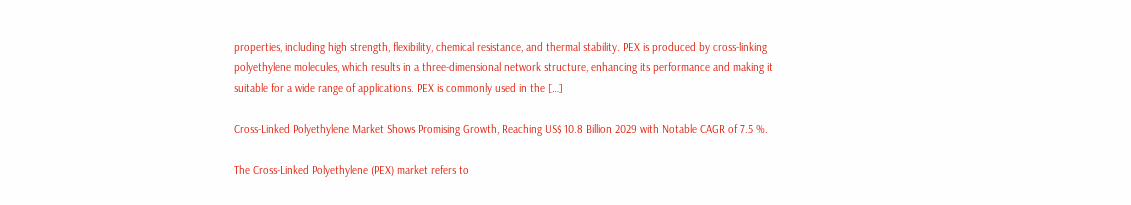properties, including high strength, flexibility, chemical resistance, and thermal stability. PEX is produced by cross-linking polyethylene molecules, which results in a three-dimensional network structure, enhancing its performance and making it suitable for a wide range of applications. PEX is commonly used in the […]

Cross-Linked Polyethylene Market Shows Promising Growth, Reaching US$ 10.8 Billion 2029 with Notable CAGR of 7.5 %.

The Cross-Linked Polyethylene (PEX) market refers to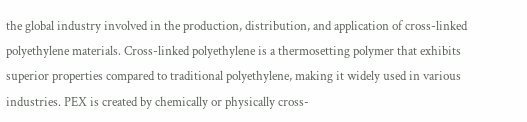the global industry involved in the production, distribution, and application of cross-linked polyethylene materials. Cross-linked polyethylene is a thermosetting polymer that exhibits superior properties compared to traditional polyethylene, making it widely used in various industries. PEX is created by chemically or physically cross-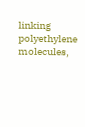linking polyethylene molecules,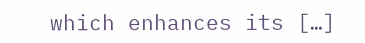which enhances its […]